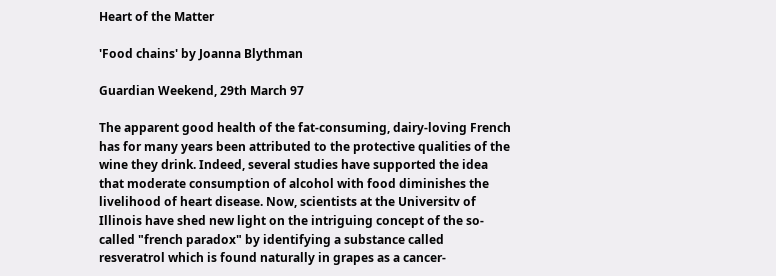Heart of the Matter

'Food chains' by Joanna Blythman

Guardian Weekend, 29th March 97

The apparent good health of the fat-consuming, dairy-loving French has for many years been attributed to the protective qualities of the wine they drink. Indeed, several studies have supported the idea that moderate consumption of alcohol with food diminishes the livelihood of heart disease. Now, scientists at the Universitv of Illinois have shed new light on the intriguing concept of the so-called "french paradox" by identifying a substance called resveratrol which is found naturally in grapes as a cancer-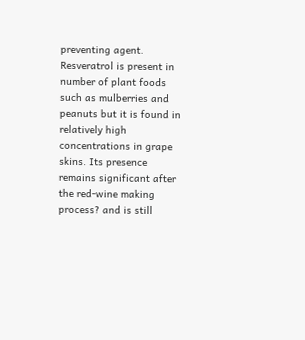preventing agent. Resveratrol is present in number of plant foods such as mulberries and peanuts but it is found in relatively high concentrations in grape skins. Its presence remains significant after the red-wine making process? and is still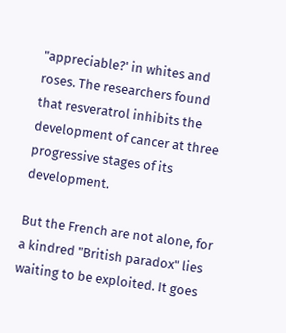"appreciable?' in whites and roses. The researchers found that resveratrol inhibits the development of cancer at three progressive stages of its development.

But the French are not alone, for a kindred "British paradox" lies waiting to be exploited. It goes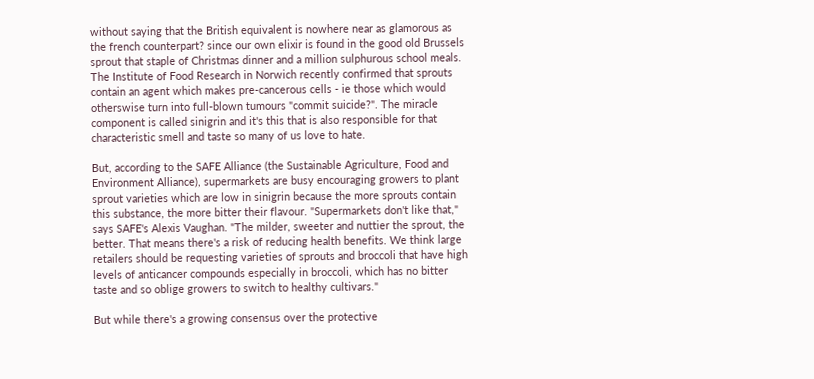without saying that the British equivalent is nowhere near as glamorous as the french counterpart? since our own elixir is found in the good old Brussels sprout that staple of Christmas dinner and a million sulphurous school meals. The Institute of Food Research in Norwich recently confirmed that sprouts contain an agent which makes pre-cancerous cells - ie those which would otherswise turn into full-blown tumours "commit suicide?". The miracle component is called sinigrin and it's this that is also responsible for that characteristic smell and taste so many of us love to hate.

But, according to the SAFE Alliance (the Sustainable Agriculture, Food and Environment Alliance), supermarkets are busy encouraging growers to plant sprout varieties which are low in sinigrin because the more sprouts contain this substance, the more bitter their flavour. "Supermarkets don't like that," says SAFE's Alexis Vaughan. "The milder, sweeter and nuttier the sprout, the better. That means there's a risk of reducing health benefits. We think large retailers should be requesting varieties of sprouts and broccoli that have high levels of anticancer compounds especially in broccoli, which has no bitter taste and so oblige growers to switch to healthy cultivars."

But while there's a growing consensus over the protective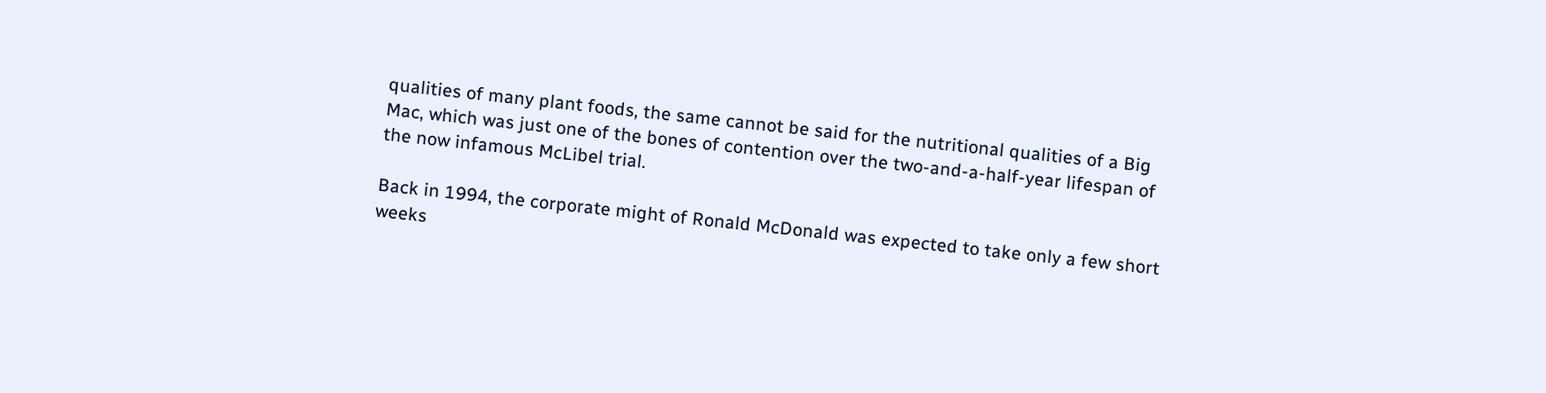qualities of many plant foods, the same cannot be said for the nutritional qualities of a Big Mac, which was just one of the bones of contention over the two-and-a-half-year lifespan of the now infamous McLibel trial.

Back in 1994, the corporate might of Ronald McDonald was expected to take only a few short weeks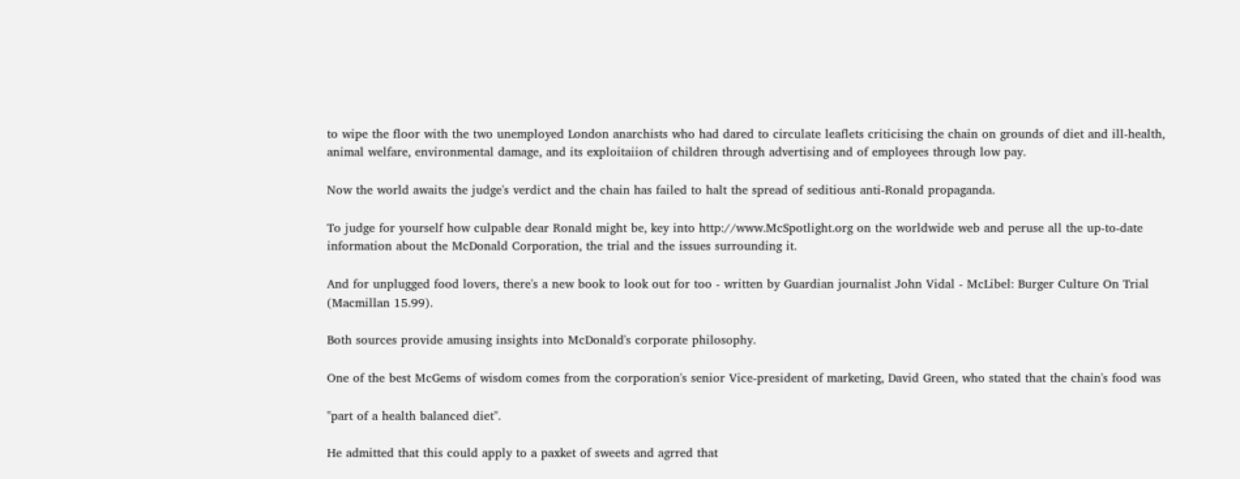to wipe the floor with the two unemployed London anarchists who had dared to circulate leaflets criticising the chain on grounds of diet and ill-health, animal welfare, environmental damage, and its exploitaiion of children through advertising and of employees through low pay.

Now the world awaits the judge's verdict and the chain has failed to halt the spread of seditious anti-Ronald propaganda.

To judge for yourself how culpable dear Ronald might be, key into http://www.McSpotlight.org on the worldwide web and peruse all the up-to-date information about the McDonald Corporation, the trial and the issues surrounding it.

And for unplugged food lovers, there's a new book to look out for too - written by Guardian journalist John Vidal - McLibel: Burger Culture On Trial (Macmillan 15.99).

Both sources provide amusing insights into McDonald's corporate philosophy.

One of the best McGems of wisdom comes from the corporation's senior Vice-president of marketing, David Green, who stated that the chain's food was

"part of a health balanced diet".

He admitted that this could apply to a paxket of sweets and agrred that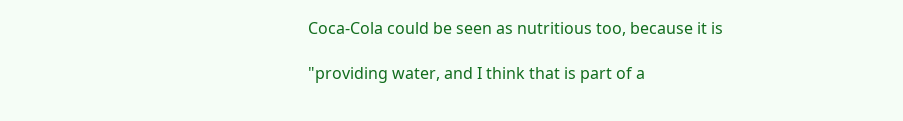Coca-Cola could be seen as nutritious too, because it is

"providing water, and I think that is part of a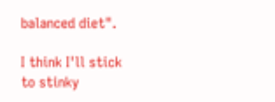balanced diet".

I think I'll stick to stinky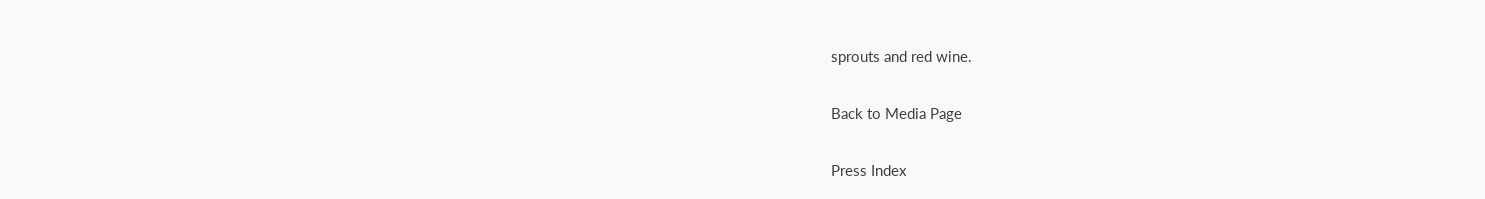sprouts and red wine.

Back to Media Page

Press Index